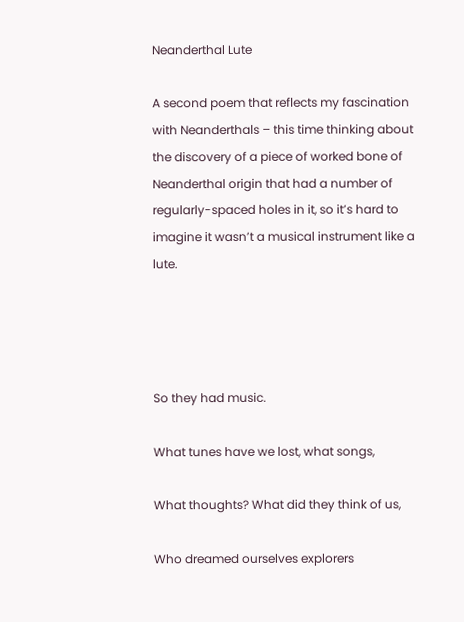Neanderthal Lute

A second poem that reflects my fascination with Neanderthals – this time thinking about the discovery of a piece of worked bone of Neanderthal origin that had a number of regularly-spaced holes in it, so it’s hard to imagine it wasn’t a musical instrument like a lute.




So they had music.

What tunes have we lost, what songs,

What thoughts? What did they think of us,

Who dreamed ourselves explorers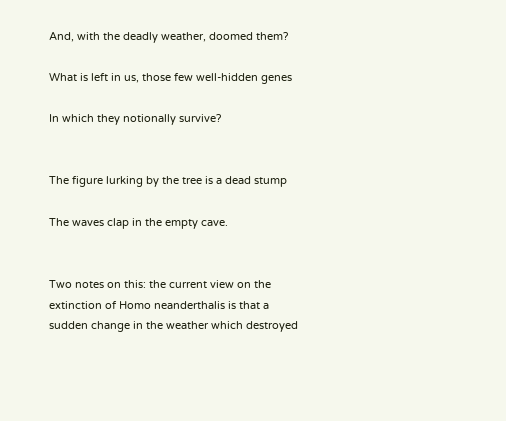And, with the deadly weather, doomed them?

What is left in us, those few well-hidden genes

In which they notionally survive?


The figure lurking by the tree is a dead stump

The waves clap in the empty cave.


Two notes on this: the current view on the extinction of Homo neanderthalis is that a sudden change in the weather which destroyed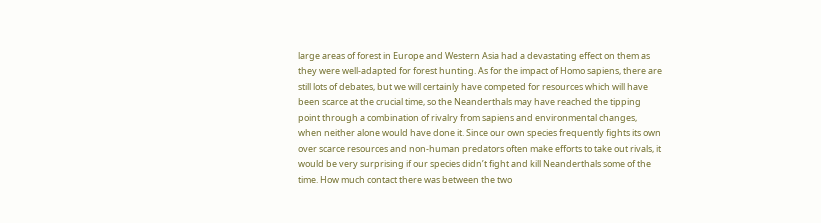large areas of forest in Europe and Western Asia had a devastating effect on them as they were well-adapted for forest hunting. As for the impact of Homo sapiens, there are still lots of debates, but we will certainly have competed for resources which will have been scarce at the crucial time, so the Neanderthals may have reached the tipping point through a combination of rivalry from sapiens and environmental changes, when neither alone would have done it. Since our own species frequently fights its own over scarce resources and non-human predators often make efforts to take out rivals, it would be very surprising if our species didn’t fight and kill Neanderthals some of the time. How much contact there was between the two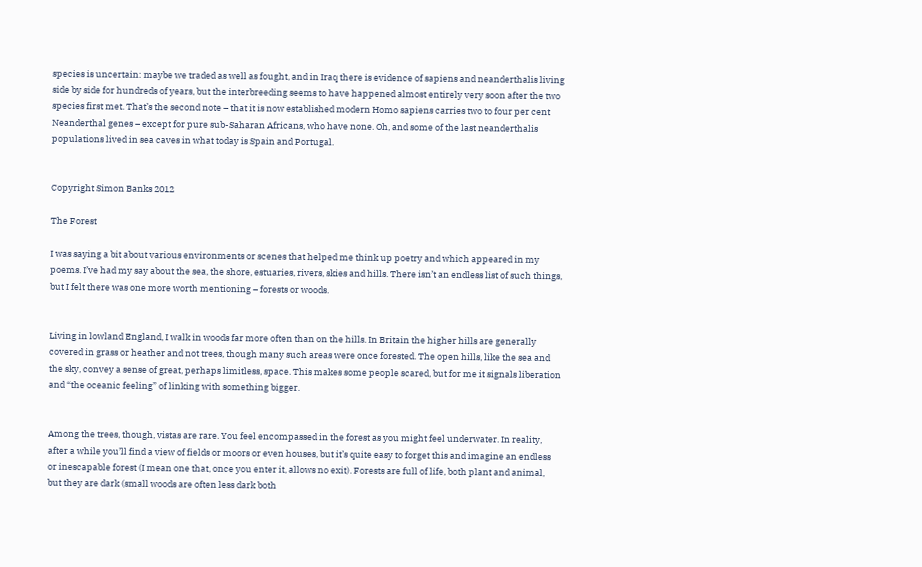species is uncertain: maybe we traded as well as fought, and in Iraq there is evidence of sapiens and neanderthalis living side by side for hundreds of years, but the interbreeding seems to have happened almost entirely very soon after the two species first met. That’s the second note – that it is now established modern Homo sapiens carries two to four per cent Neanderthal genes – except for pure sub-Saharan Africans, who have none. Oh, and some of the last neanderthalis populations lived in sea caves in what today is Spain and Portugal.


Copyright Simon Banks 2012

The Forest

I was saying a bit about various environments or scenes that helped me think up poetry and which appeared in my poems. I’ve had my say about the sea, the shore, estuaries, rivers, skies and hills. There isn’t an endless list of such things, but I felt there was one more worth mentioning – forests or woods.


Living in lowland England, I walk in woods far more often than on the hills. In Britain the higher hills are generally covered in grass or heather and not trees, though many such areas were once forested. The open hills, like the sea and the sky, convey a sense of great, perhaps limitless, space. This makes some people scared, but for me it signals liberation and “the oceanic feeling” of linking with something bigger.


Among the trees, though, vistas are rare. You feel encompassed in the forest as you might feel underwater. In reality, after a while you’ll find a view of fields or moors or even houses, but it’s quite easy to forget this and imagine an endless or inescapable forest (I mean one that, once you enter it, allows no exit). Forests are full of life, both plant and animal, but they are dark (small woods are often less dark both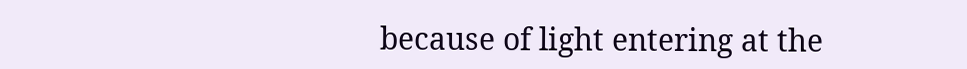because of light entering at the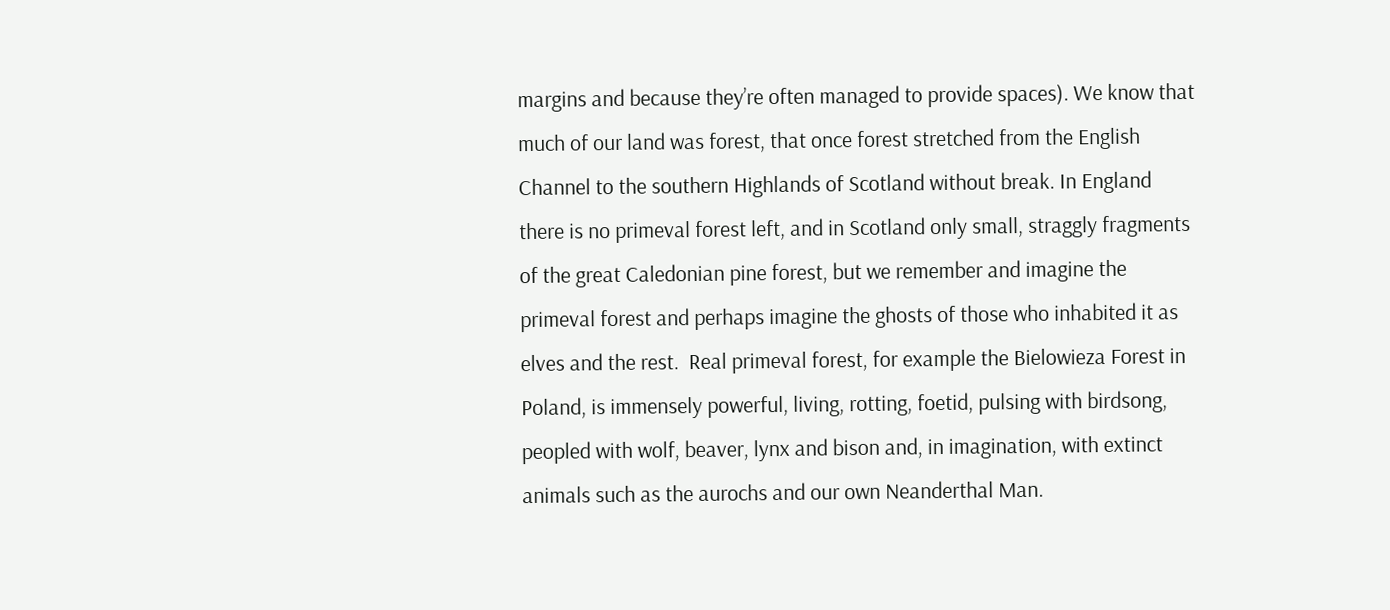margins and because they’re often managed to provide spaces). We know that much of our land was forest, that once forest stretched from the English Channel to the southern Highlands of Scotland without break. In England there is no primeval forest left, and in Scotland only small, straggly fragments of the great Caledonian pine forest, but we remember and imagine the primeval forest and perhaps imagine the ghosts of those who inhabited it as elves and the rest.  Real primeval forest, for example the Bielowieza Forest in Poland, is immensely powerful, living, rotting, foetid, pulsing with birdsong, peopled with wolf, beaver, lynx and bison and, in imagination, with extinct animals such as the aurochs and our own Neanderthal Man.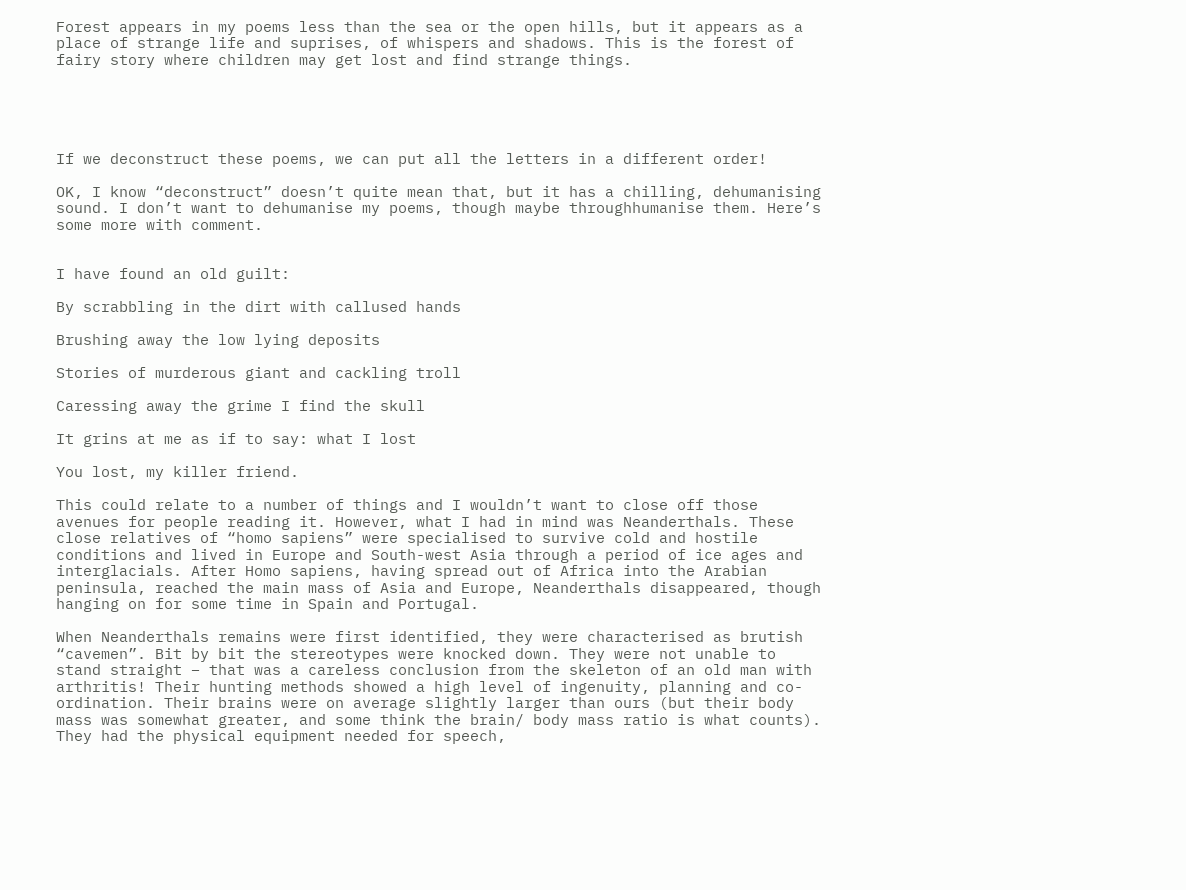Forest appears in my poems less than the sea or the open hills, but it appears as a place of strange life and suprises, of whispers and shadows. This is the forest of fairy story where children may get lost and find strange things.





If we deconstruct these poems, we can put all the letters in a different order!

OK, I know “deconstruct” doesn’t quite mean that, but it has a chilling, dehumanising sound. I don’t want to dehumanise my poems, though maybe throughhumanise them. Here’s some more with comment.


I have found an old guilt:

By scrabbling in the dirt with callused hands

Brushing away the low lying deposits

Stories of murderous giant and cackling troll

Caressing away the grime I find the skull

It grins at me as if to say: what I lost

You lost, my killer friend.

This could relate to a number of things and I wouldn’t want to close off those avenues for people reading it. However, what I had in mind was Neanderthals. These close relatives of “homo sapiens” were specialised to survive cold and hostile conditions and lived in Europe and South-west Asia through a period of ice ages and interglacials. After Homo sapiens, having spread out of Africa into the Arabian peninsula, reached the main mass of Asia and Europe, Neanderthals disappeared, though hanging on for some time in Spain and Portugal.

When Neanderthals remains were first identified, they were characterised as brutish “cavemen”. Bit by bit the stereotypes were knocked down. They were not unable to stand straight – that was a careless conclusion from the skeleton of an old man with arthritis! Their hunting methods showed a high level of ingenuity, planning and co-ordination. Their brains were on average slightly larger than ours (but their body mass was somewhat greater, and some think the brain/ body mass ratio is what counts). They had the physical equipment needed for speech,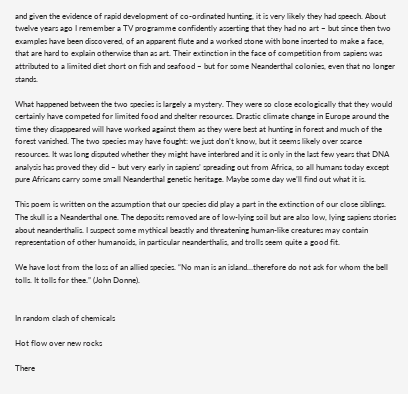and given the evidence of rapid development of co-ordinated hunting, it is very likely they had speech. About twelve years ago I remember a TV programme confidently asserting that they had no art – but since then two examples have been discovered, of an apparent flute and a worked stone with bone inserted to make a face, that are hard to explain otherwise than as art. Their extinction in the face of competition from sapiens was attributed to a limited diet short on fish and seafood – but for some Neanderthal colonies, even that no longer stands.

What happened between the two species is largely a mystery. They were so close ecologically that they would certainly have competed for limited food and shelter resources. Drastic climate change in Europe around the time they disappeared will have worked against them as they were best at hunting in forest and much of the forest vanished. The two species may have fought: we just don’t know, but it seems likely over scarce resources. It was long disputed whether they might have interbred and it is only in the last few years that DNA analysis has proved they did – but very early in sapiens’ spreading out from Africa, so all humans today except pure Africans carry some small Neanderthal genetic heritage. Maybe some day we’ll find out what it is.

This poem is written on the assumption that our species did play a part in the extinction of our close siblings. The skull is a Neanderthal one. The deposits removed are of low-lying soil but are also low, lying sapiens stories about neanderthalis. I suspect some mythical beastly and threatening human-like creatures may contain representation of other humanoids, in particular neanderthalis, and trolls seem quite a good fit.

We have lost from the loss of an allied species. “No man is an island…therefore do not ask for whom the bell tolls. It tolls for thee.” (John Donne).


In random clash of chemicals

Hot flow over new rocks

There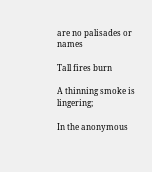are no palisades or names

Tall fires burn

A thinning smoke is lingering;

In the anonymous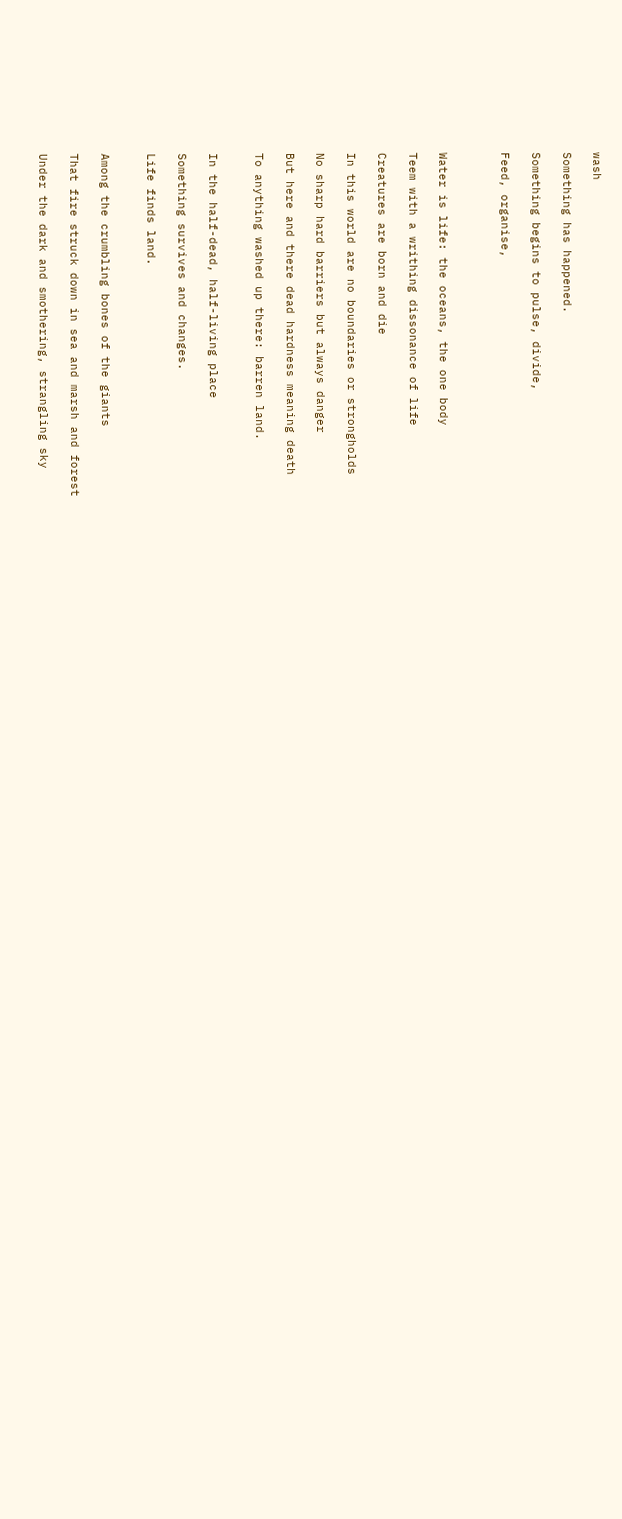wash

Something has happened.

Something begins to pulse, divide,

Feed, organise,



Water is life: the oceans, the one body

Teem with a writhing dissonance of life

Creatures are born and die

In this world are no boundaries or strongholds

No sharp hard barriers but always danger

But here and there dead hardness meaning death

To anything washed up there: barren land.


In the half-dead, half-living place

Something survives and changes.

Life finds land.


Among the crumbling bones of the giants

That fire struck down in sea and marsh and forest

Under the dark and smothering, strangling sky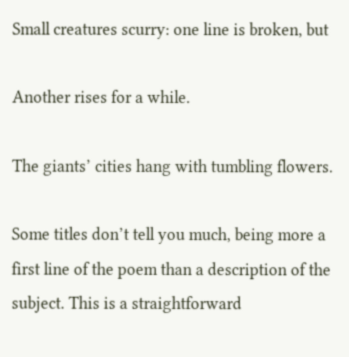Small creatures scurry: one line is broken, but

Another rises for a while.

The giants’ cities hang with tumbling flowers.

Some titles don’t tell you much, being more a first line of the poem than a description of the subject. This is a straightforward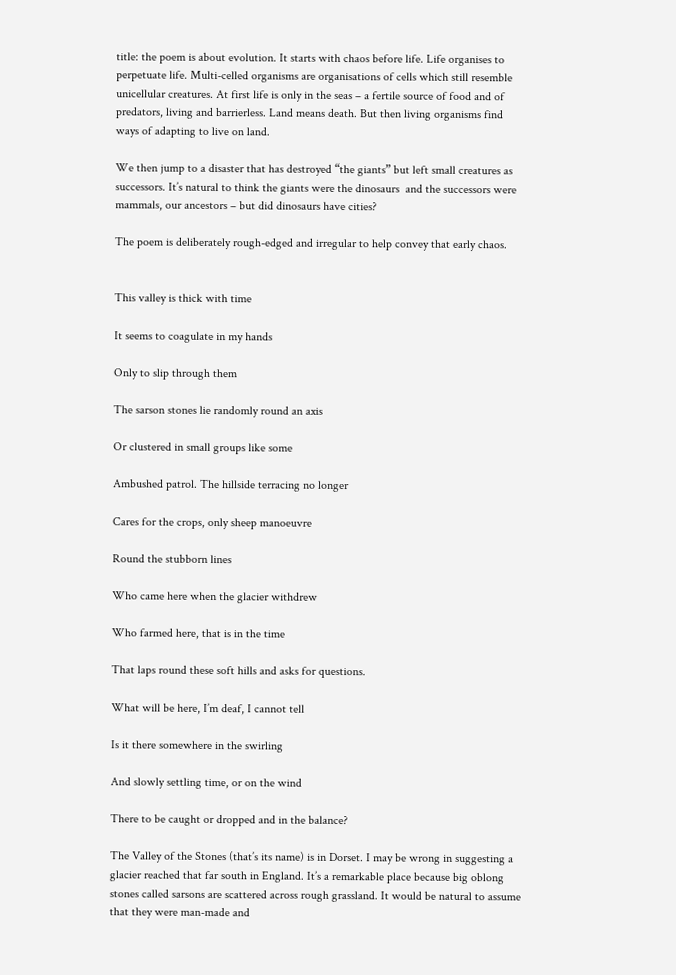title: the poem is about evolution. It starts with chaos before life. Life organises to perpetuate life. Multi-celled organisms are organisations of cells which still resemble unicellular creatures. At first life is only in the seas – a fertile source of food and of predators, living and barrierless. Land means death. But then living organisms find ways of adapting to live on land.

We then jump to a disaster that has destroyed “the giants” but left small creatures as successors. It’s natural to think the giants were the dinosaurs  and the successors were mammals, our ancestors – but did dinosaurs have cities?

The poem is deliberately rough-edged and irregular to help convey that early chaos.


This valley is thick with time

It seems to coagulate in my hands

Only to slip through them

The sarson stones lie randomly round an axis

Or clustered in small groups like some

Ambushed patrol. The hillside terracing no longer

Cares for the crops, only sheep manoeuvre

Round the stubborn lines

Who came here when the glacier withdrew

Who farmed here, that is in the time

That laps round these soft hills and asks for questions.

What will be here, I’m deaf, I cannot tell

Is it there somewhere in the swirling

And slowly settling time, or on the wind

There to be caught or dropped and in the balance?

The Valley of the Stones (that’s its name) is in Dorset. I may be wrong in suggesting a glacier reached that far south in England. It’s a remarkable place because big oblong stones called sarsons are scattered across rough grassland. It would be natural to assume that they were man-made and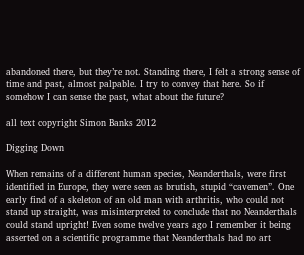abandoned there, but they’re not. Standing there, I felt a strong sense of time and past, almost palpable. I try to convey that here. So if somehow I can sense the past, what about the future?

all text copyright Simon Banks 2012

Digging Down

When remains of a different human species, Neanderthals, were first identified in Europe, they were seen as brutish, stupid “cavemen”. One early find of a skeleton of an old man with arthritis, who could not stand up straight, was misinterpreted to conclude that no Neanderthals could stand upright! Even some twelve years ago I remember it being asserted on a scientific programme that Neanderthals had no art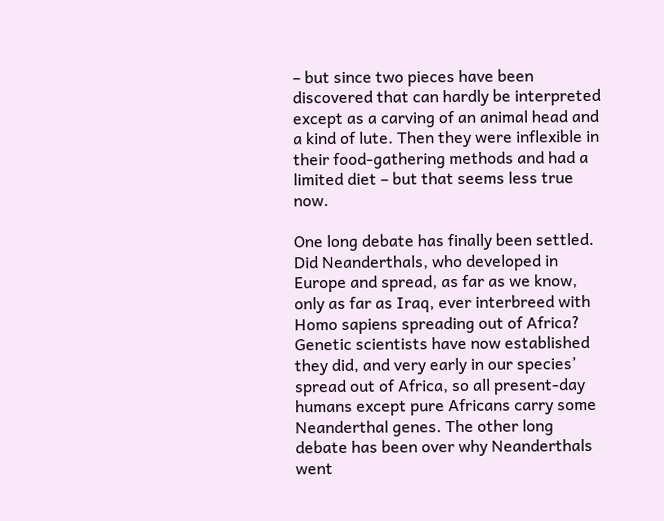– but since two pieces have been discovered that can hardly be interpreted except as a carving of an animal head and a kind of lute. Then they were inflexible in their food-gathering methods and had a limited diet – but that seems less true now.

One long debate has finally been settled. Did Neanderthals, who developed in Europe and spread, as far as we know, only as far as Iraq, ever interbreed with Homo sapiens spreading out of Africa? Genetic scientists have now established they did, and very early in our species’ spread out of Africa, so all present-day humans except pure Africans carry some Neanderthal genes. The other long debate has been over why Neanderthals went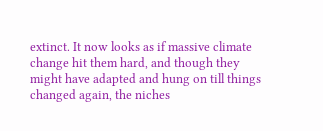extinct. It now looks as if massive climate change hit them hard, and though they might have adapted and hung on till things changed again, the niches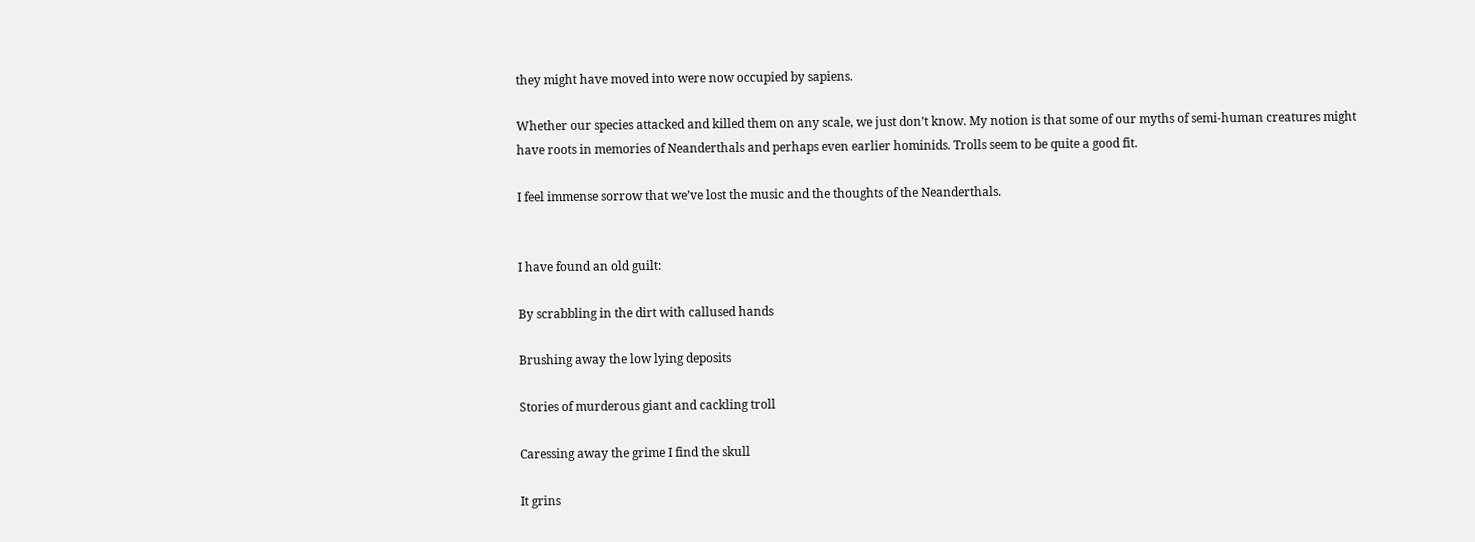they might have moved into were now occupied by sapiens.

Whether our species attacked and killed them on any scale, we just don’t know. My notion is that some of our myths of semi-human creatures might have roots in memories of Neanderthals and perhaps even earlier hominids. Trolls seem to be quite a good fit.

I feel immense sorrow that we’ve lost the music and the thoughts of the Neanderthals.


I have found an old guilt:

By scrabbling in the dirt with callused hands

Brushing away the low lying deposits

Stories of murderous giant and cackling troll

Caressing away the grime I find the skull

It grins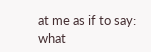at me as if to say: what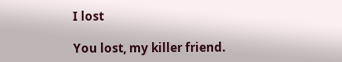I lost

You lost, my killer friend.